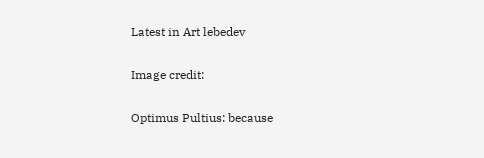Latest in Art lebedev

Image credit:

Optimus Pultius: because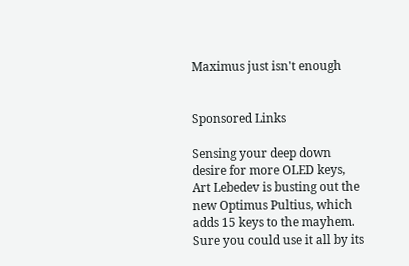Maximus just isn't enough


Sponsored Links

Sensing your deep down desire for more OLED keys, Art Lebedev is busting out the new Optimus Pultius, which adds 15 keys to the mayhem. Sure you could use it all by its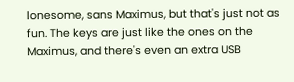lonesome, sans Maximus, but that's just not as fun. The keys are just like the ones on the Maximus, and there's even an extra USB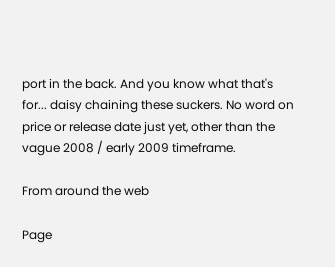port in the back. And you know what that's for... daisy chaining these suckers. No word on price or release date just yet, other than the vague 2008 / early 2009 timeframe.

From around the web

Page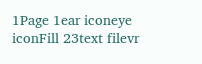1Page 1ear iconeye iconFill 23text filevr